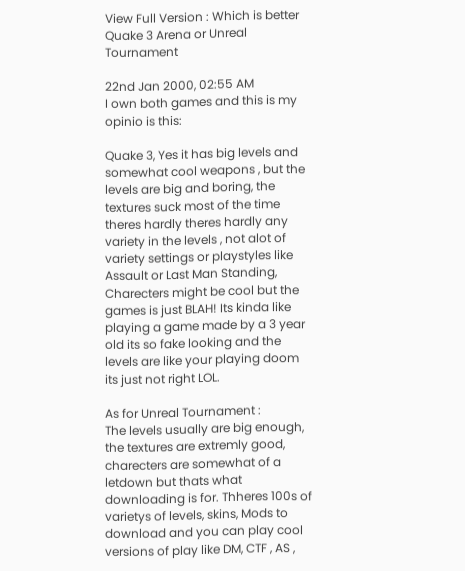View Full Version : Which is better Quake 3 Arena or Unreal Tournament

22nd Jan 2000, 02:55 AM
I own both games and this is my opinio is this:

Quake 3, Yes it has big levels and somewhat cool weapons , but the levels are big and boring, the textures suck most of the time theres hardly theres hardly any variety in the levels , not alot of variety settings or playstyles like Assault or Last Man Standing, Charecters might be cool but the games is just BLAH! Its kinda like playing a game made by a 3 year old its so fake looking and the levels are like your playing doom its just not right LOL.

As for Unreal Tournament :
The levels usually are big enough, the textures are extremly good, charecters are somewhat of a letdown but thats what downloading is for. Thheres 100s of varietys of levels, skins, Mods to download and you can play cool versions of play like DM, CTF , AS ,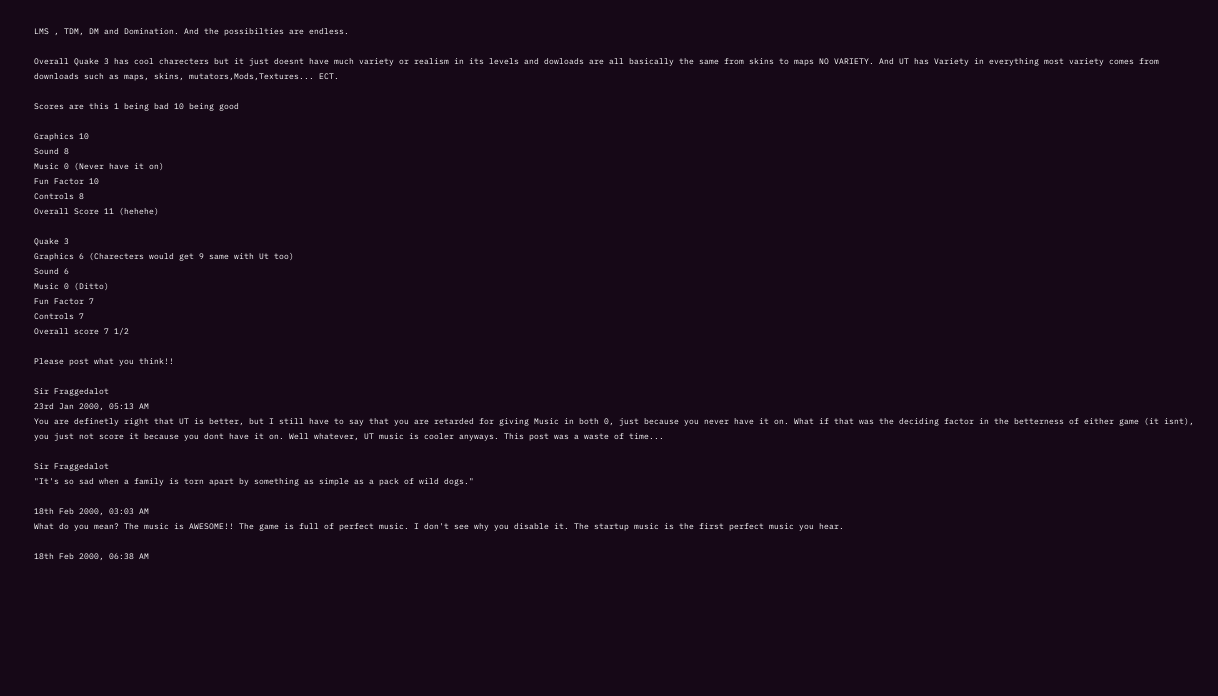LMS , TDM, DM and Domination. And the possibilties are endless.

Overall Quake 3 has cool charecters but it just doesnt have much variety or realism in its levels and dowloads are all basically the same from skins to maps NO VARIETY. And UT has Variety in everything most variety comes from downloads such as maps, skins, mutators,Mods,Textures... ECT.

Scores are this 1 being bad 10 being good

Graphics 10
Sound 8
Music 0 (Never have it on)
Fun Factor 10
Controls 8
Overall Score 11 (hehehe)

Quake 3
Graphics 6 (Charecters would get 9 same with Ut too)
Sound 6
Music 0 (Ditto)
Fun Factor 7
Controls 7
Overall score 7 1/2

Please post what you think!!

Sir Fraggedalot
23rd Jan 2000, 05:13 AM
You are definetly right that UT is better, but I still have to say that you are retarded for giving Music in both 0, just because you never have it on. What if that was the deciding factor in the betterness of either game (it isnt), you just not score it because you dont have it on. Well whatever, UT music is cooler anyways. This post was a waste of time...

Sir Fraggedalot
"It's so sad when a family is torn apart by something as simple as a pack of wild dogs."

18th Feb 2000, 03:03 AM
What do you mean? The music is AWESOME!! The game is full of perfect music. I don't see why you disable it. The startup music is the first perfect music you hear.

18th Feb 2000, 06:38 AM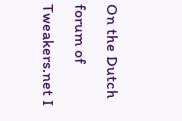On the Dutch forum of Tweakers.net I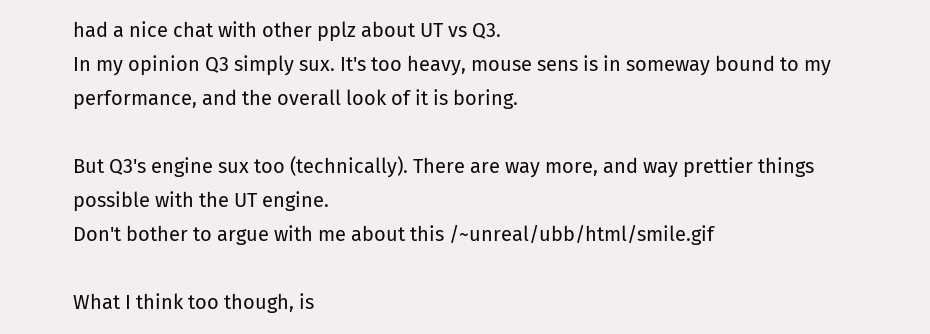had a nice chat with other pplz about UT vs Q3.
In my opinion Q3 simply sux. It's too heavy, mouse sens is in someway bound to my performance, and the overall look of it is boring.

But Q3's engine sux too (technically). There are way more, and way prettier things possible with the UT engine.
Don't bother to argue with me about this /~unreal/ubb/html/smile.gif

What I think too though, is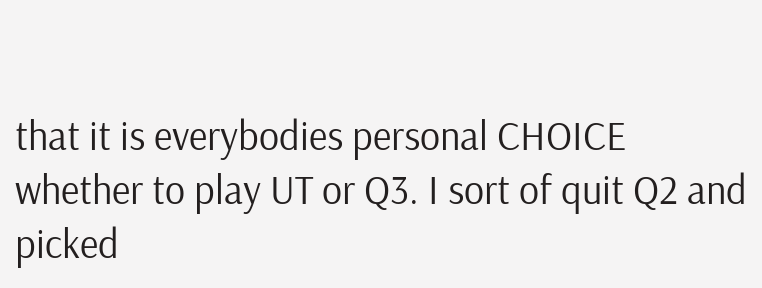that it is everybodies personal CHOICE whether to play UT or Q3. I sort of quit Q2 and picked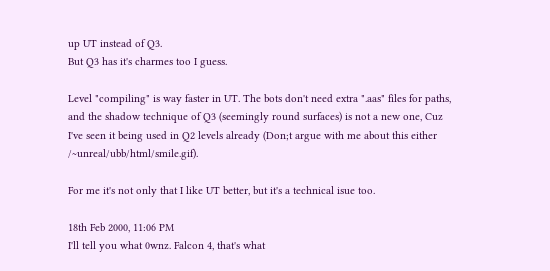up UT instead of Q3.
But Q3 has it's charmes too I guess.

Level "compiling" is way faster in UT. The bots don't need extra ".aas" files for paths, and the shadow technique of Q3 (seemingly round surfaces) is not a new one, Cuz I've seen it being used in Q2 levels already (Don;t argue with me about this either /~unreal/ubb/html/smile.gif).

For me it's not only that I like UT better, but it's a technical isue too.

18th Feb 2000, 11:06 PM
I'll tell you what 0wnz. Falcon 4, that's what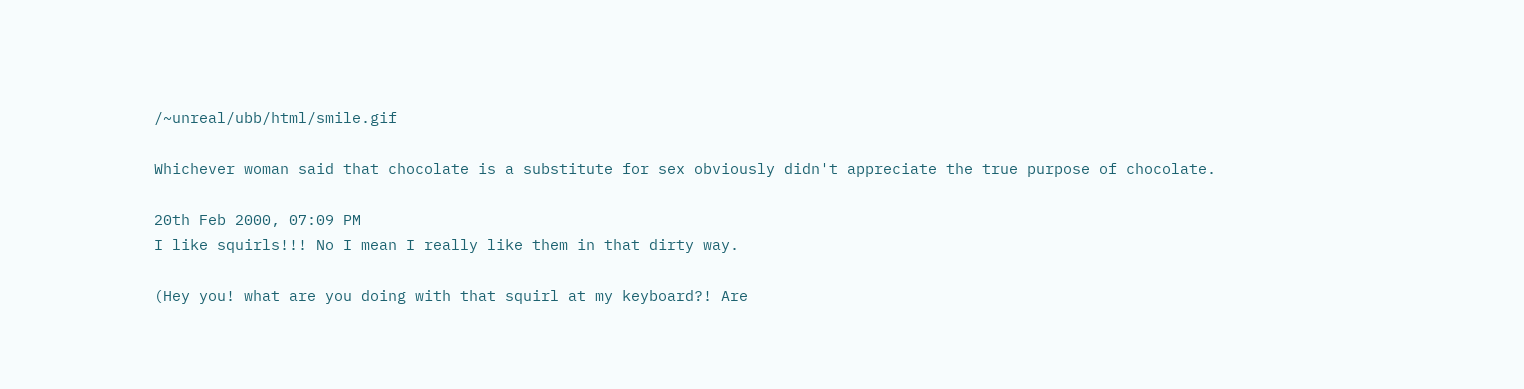/~unreal/ubb/html/smile.gif

Whichever woman said that chocolate is a substitute for sex obviously didn't appreciate the true purpose of chocolate.

20th Feb 2000, 07:09 PM
I like squirls!!! No I mean I really like them in that dirty way.

(Hey you! what are you doing with that squirl at my keyboard?! Are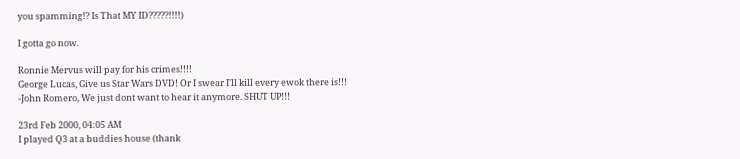you spamming!? Is That MY ID?????!!!!)

I gotta go now.

Ronnie Mervus will pay for his crimes!!!!
George Lucas, Give us Star Wars DVD! Or I swear I'll kill every ewok there is!!!
-John Romero, We just dont want to hear it anymore. SHUT UP!!!

23rd Feb 2000, 04:05 AM
I played Q3 at a buddies house (thank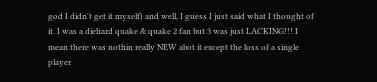god I didn't get it myself) and well, I guess I just said what I thought of it. I was a diehard quake & quake 2 fan but 3 was just LACKING!!! I mean there was nothin really NEW abot it except the loss of a single player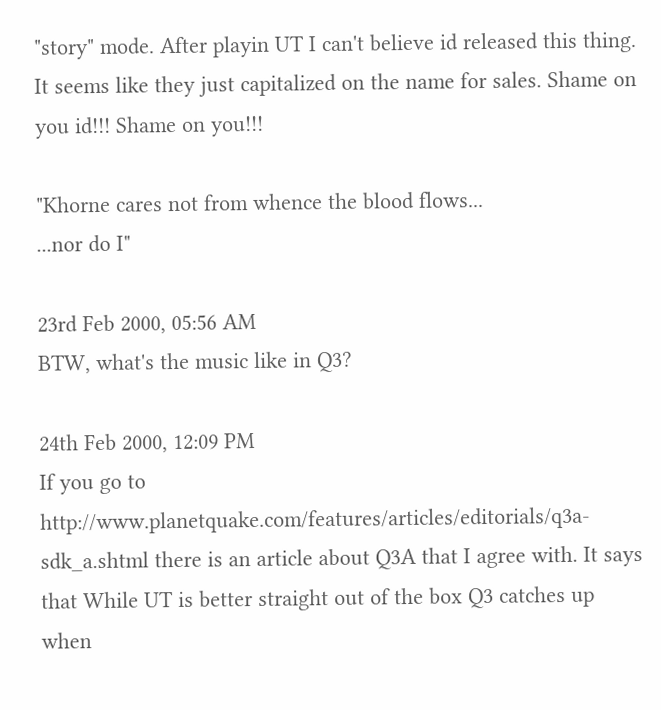"story" mode. After playin UT I can't believe id released this thing. It seems like they just capitalized on the name for sales. Shame on you id!!! Shame on you!!!

"Khorne cares not from whence the blood flows...
...nor do I"

23rd Feb 2000, 05:56 AM
BTW, what's the music like in Q3?

24th Feb 2000, 12:09 PM
If you go to http://www.planetquake.com/features/articles/editorials/q3a-sdk_a.shtml there is an article about Q3A that I agree with. It says that While UT is better straight out of the box Q3 catches up when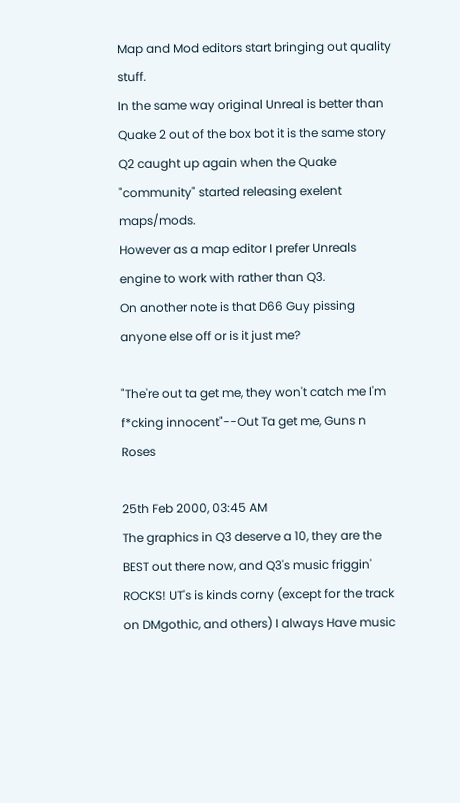Map and Mod editors start bringing out quality stuff.
In the same way original Unreal is better than Quake 2 out of the box bot it is the same story Q2 caught up again when the Quake "community" started releasing exelent maps/mods.
However as a map editor I prefer Unreals engine to work with rather than Q3.
On another note is that D66 Guy pissing anyone else off or is it just me?

"The're out ta get me, they won't catch me I'm f*cking innocent"--Out Ta get me, Guns n Roses

25th Feb 2000, 03:45 AM
The graphics in Q3 deserve a 10, they are the BEST out there now, and Q3's music friggin' ROCKS! UT's is kinds corny (except for the track on DMgothic, and others) I always Have music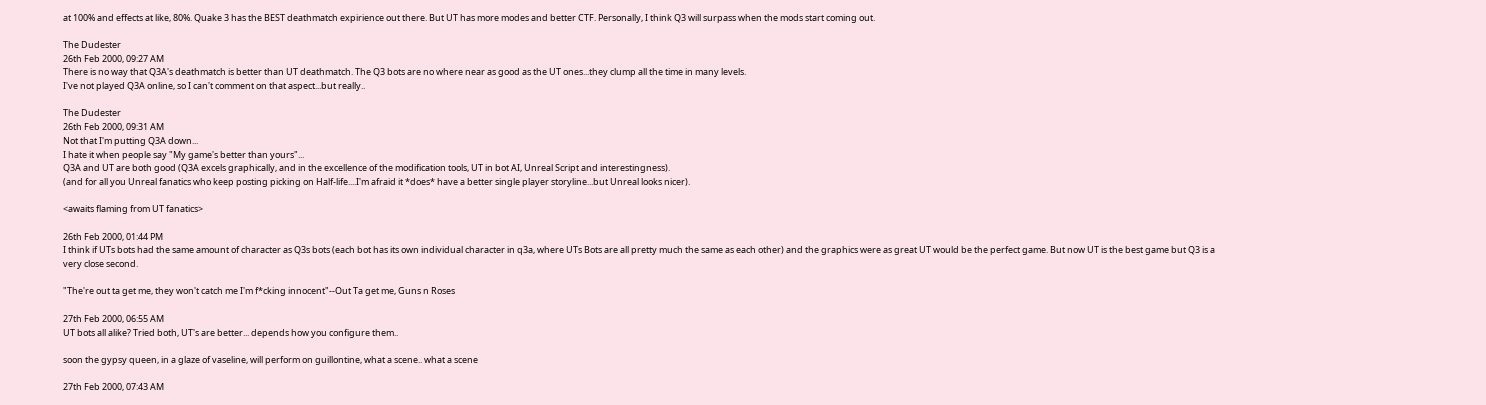at 100% and effects at like, 80%. Quake 3 has the BEST deathmatch expirience out there. But UT has more modes and better CTF. Personally, I think Q3 will surpass when the mods start coming out.

The Dudester
26th Feb 2000, 09:27 AM
There is no way that Q3A's deathmatch is better than UT deathmatch. The Q3 bots are no where near as good as the UT ones...they clump all the time in many levels.
I've not played Q3A online, so I can't comment on that aspect...but really..

The Dudester
26th Feb 2000, 09:31 AM
Not that I'm putting Q3A down...
I hate it when people say "My game's better than yours"...
Q3A and UT are both good (Q3A excels graphically, and in the excellence of the modification tools, UT in bot AI, Unreal Script and interestingness).
(and for all you Unreal fanatics who keep posting picking on Half-life....I'm afraid it *does* have a better single player storyline...but Unreal looks nicer).

<awaits flaming from UT fanatics>

26th Feb 2000, 01:44 PM
I think if UTs bots had the same amount of character as Q3s bots (each bot has its own individual character in q3a, where UTs Bots are all pretty much the same as each other) and the graphics were as great UT would be the perfect game. But now UT is the best game but Q3 is a very close second.

"The're out ta get me, they won't catch me I'm f*cking innocent"--Out Ta get me, Guns n Roses

27th Feb 2000, 06:55 AM
UT bots all alike? Tried both, UT's are better... depends how you configure them..

soon the gypsy queen, in a glaze of vaseline, will perform on guillontine, what a scene.. what a scene

27th Feb 2000, 07:43 AM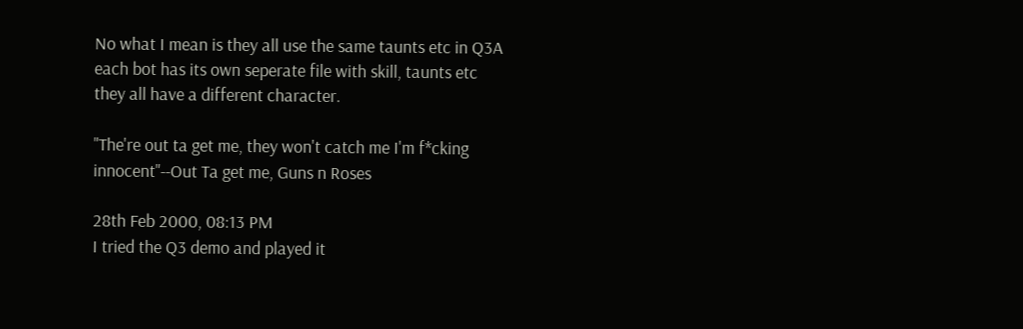No what I mean is they all use the same taunts etc in Q3A each bot has its own seperate file with skill, taunts etc they all have a different character.

"The're out ta get me, they won't catch me I'm f*cking innocent"--Out Ta get me, Guns n Roses

28th Feb 2000, 08:13 PM
I tried the Q3 demo and played it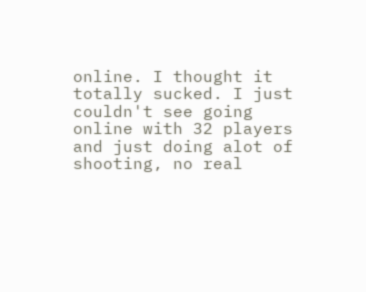online. I thought it totally sucked. I just couldn't see going online with 32 players and just doing alot of shooting, no real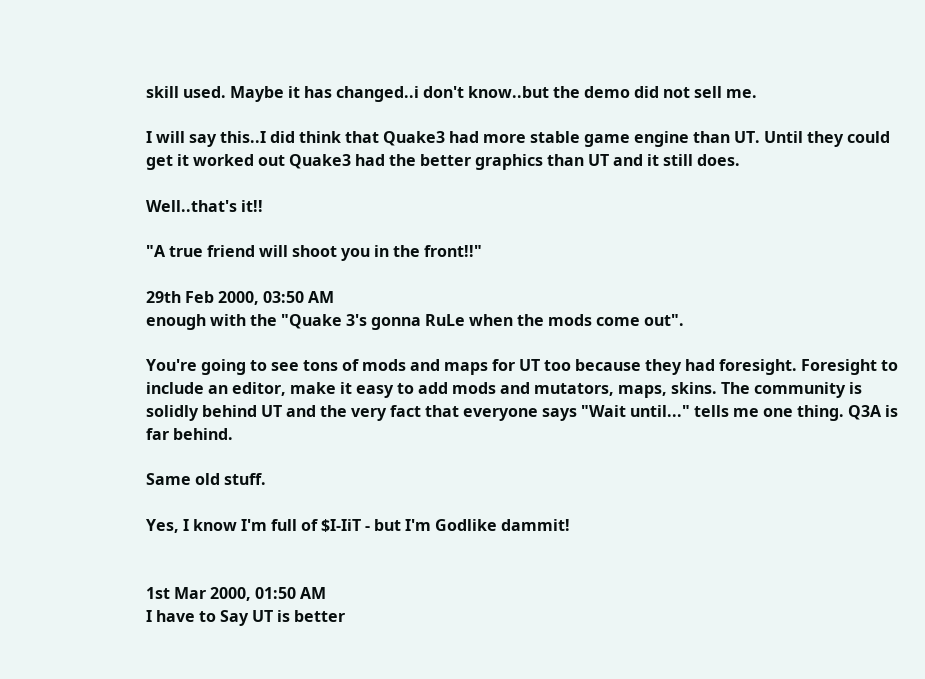skill used. Maybe it has changed..i don't know..but the demo did not sell me.

I will say this..I did think that Quake3 had more stable game engine than UT. Until they could get it worked out Quake3 had the better graphics than UT and it still does.

Well..that's it!!

"A true friend will shoot you in the front!!"

29th Feb 2000, 03:50 AM
enough with the "Quake 3's gonna RuLe when the mods come out".

You're going to see tons of mods and maps for UT too because they had foresight. Foresight to include an editor, make it easy to add mods and mutators, maps, skins. The community is solidly behind UT and the very fact that everyone says "Wait until..." tells me one thing. Q3A is far behind.

Same old stuff.

Yes, I know I'm full of $I-IiT - but I'm Godlike dammit!


1st Mar 2000, 01:50 AM
I have to Say UT is better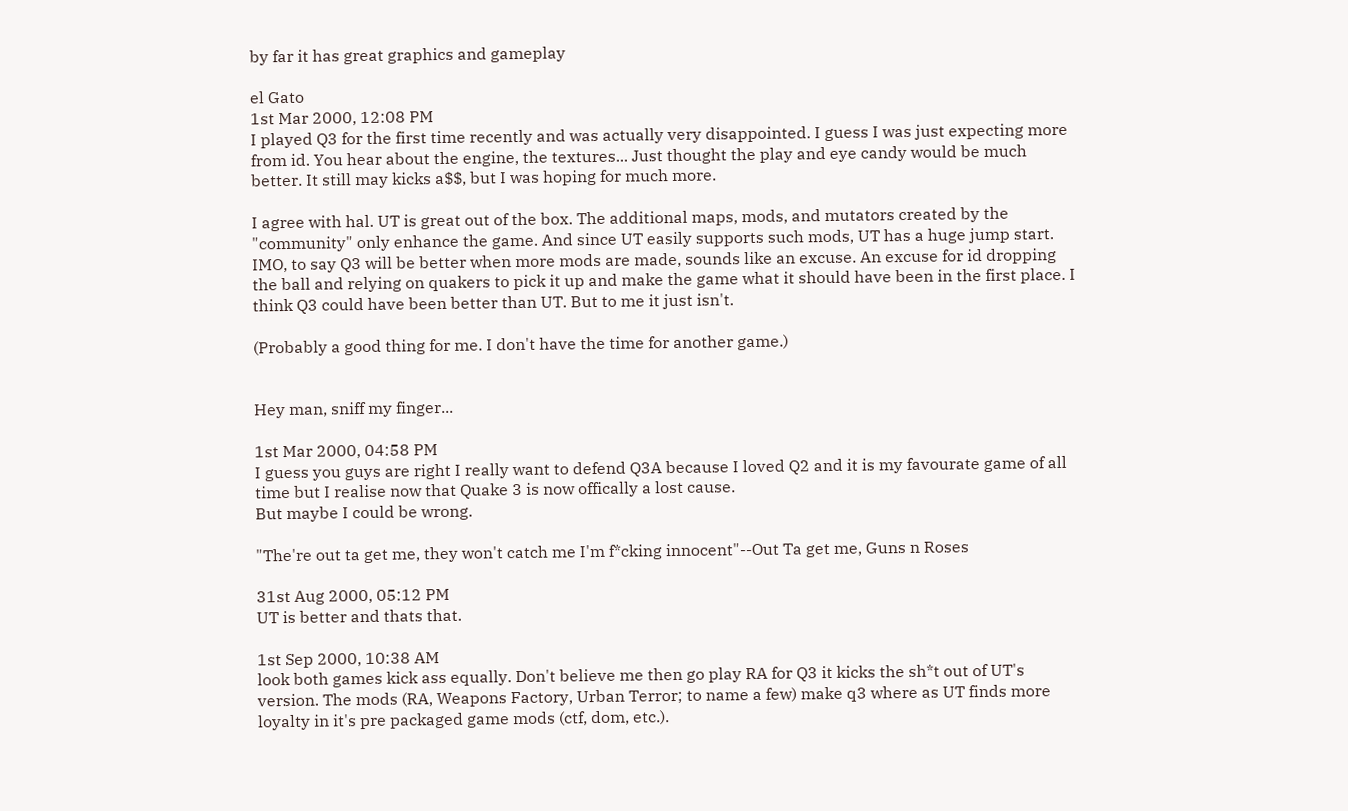by far it has great graphics and gameplay

el Gato
1st Mar 2000, 12:08 PM
I played Q3 for the first time recently and was actually very disappointed. I guess I was just expecting more from id. You hear about the engine, the textures... Just thought the play and eye candy would be much better. It still may kicks a$$, but I was hoping for much more.

I agree with hal. UT is great out of the box. The additional maps, mods, and mutators created by the "community" only enhance the game. And since UT easily supports such mods, UT has a huge jump start. IMO, to say Q3 will be better when more mods are made, sounds like an excuse. An excuse for id dropping the ball and relying on quakers to pick it up and make the game what it should have been in the first place. I think Q3 could have been better than UT. But to me it just isn't.

(Probably a good thing for me. I don't have the time for another game.)


Hey man, sniff my finger...

1st Mar 2000, 04:58 PM
I guess you guys are right I really want to defend Q3A because I loved Q2 and it is my favourate game of all time but I realise now that Quake 3 is now offically a lost cause.
But maybe I could be wrong.

"The're out ta get me, they won't catch me I'm f*cking innocent"--Out Ta get me, Guns n Roses

31st Aug 2000, 05:12 PM
UT is better and thats that.

1st Sep 2000, 10:38 AM
look both games kick ass equally. Don't believe me then go play RA for Q3 it kicks the sh*t out of UT's version. The mods (RA, Weapons Factory, Urban Terror; to name a few) make q3 where as UT finds more loyalty in it's pre packaged game mods (ctf, dom, etc.).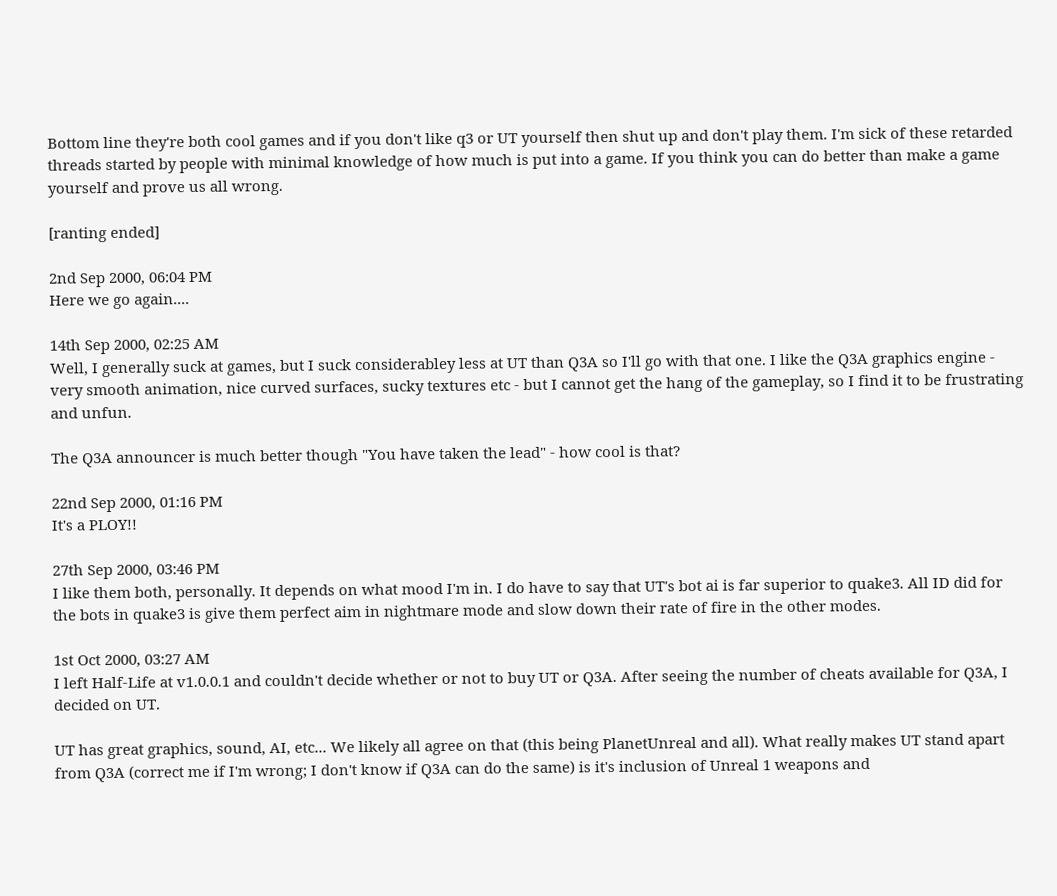Bottom line they're both cool games and if you don't like q3 or UT yourself then shut up and don't play them. I'm sick of these retarded threads started by people with minimal knowledge of how much is put into a game. If you think you can do better than make a game yourself and prove us all wrong.

[ranting ended]

2nd Sep 2000, 06:04 PM
Here we go again....

14th Sep 2000, 02:25 AM
Well, I generally suck at games, but I suck considerabley less at UT than Q3A so I'll go with that one. I like the Q3A graphics engine - very smooth animation, nice curved surfaces, sucky textures etc - but I cannot get the hang of the gameplay, so I find it to be frustrating and unfun.

The Q3A announcer is much better though "You have taken the lead" - how cool is that?

22nd Sep 2000, 01:16 PM
It's a PLOY!!

27th Sep 2000, 03:46 PM
I like them both, personally. It depends on what mood I'm in. I do have to say that UT's bot ai is far superior to quake3. All ID did for the bots in quake3 is give them perfect aim in nightmare mode and slow down their rate of fire in the other modes.

1st Oct 2000, 03:27 AM
I left Half-Life at v1.0.0.1 and couldn't decide whether or not to buy UT or Q3A. After seeing the number of cheats available for Q3A, I decided on UT.

UT has great graphics, sound, AI, etc... We likely all agree on that (this being PlanetUnreal and all). What really makes UT stand apart from Q3A (correct me if I'm wrong; I don't know if Q3A can do the same) is it's inclusion of Unreal 1 weapons and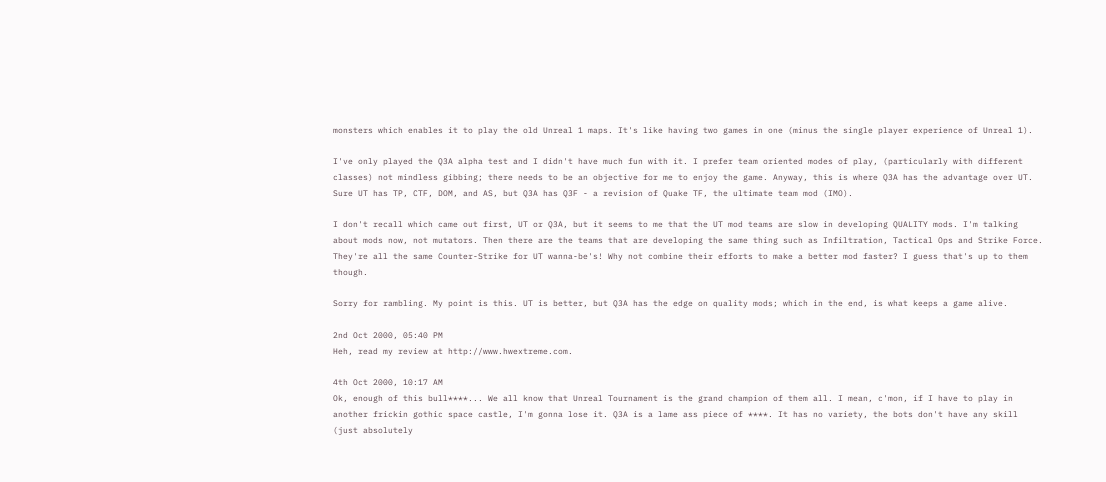monsters which enables it to play the old Unreal 1 maps. It's like having two games in one (minus the single player experience of Unreal 1).

I've only played the Q3A alpha test and I didn't have much fun with it. I prefer team oriented modes of play, (particularly with different classes) not mindless gibbing; there needs to be an objective for me to enjoy the game. Anyway, this is where Q3A has the advantage over UT. Sure UT has TP, CTF, DOM, and AS, but Q3A has Q3F - a revision of Quake TF, the ultimate team mod (IMO).

I don't recall which came out first, UT or Q3A, but it seems to me that the UT mod teams are slow in developing QUALITY mods. I'm talking about mods now, not mutators. Then there are the teams that are developing the same thing such as Infiltration, Tactical Ops and Strike Force. They're all the same Counter-Strike for UT wanna-be's! Why not combine their efforts to make a better mod faster? I guess that's up to them though.

Sorry for rambling. My point is this. UT is better, but Q3A has the edge on quality mods; which in the end, is what keeps a game alive.

2nd Oct 2000, 05:40 PM
Heh, read my review at http://www.hwextreme.com.

4th Oct 2000, 10:17 AM
Ok, enough of this bull****... We all know that Unreal Tournament is the grand champion of them all. I mean, c'mon, if I have to play in another frickin gothic space castle, I'm gonna lose it. Q3A is a lame ass piece of ****. It has no variety, the bots don't have any skill (just absolutely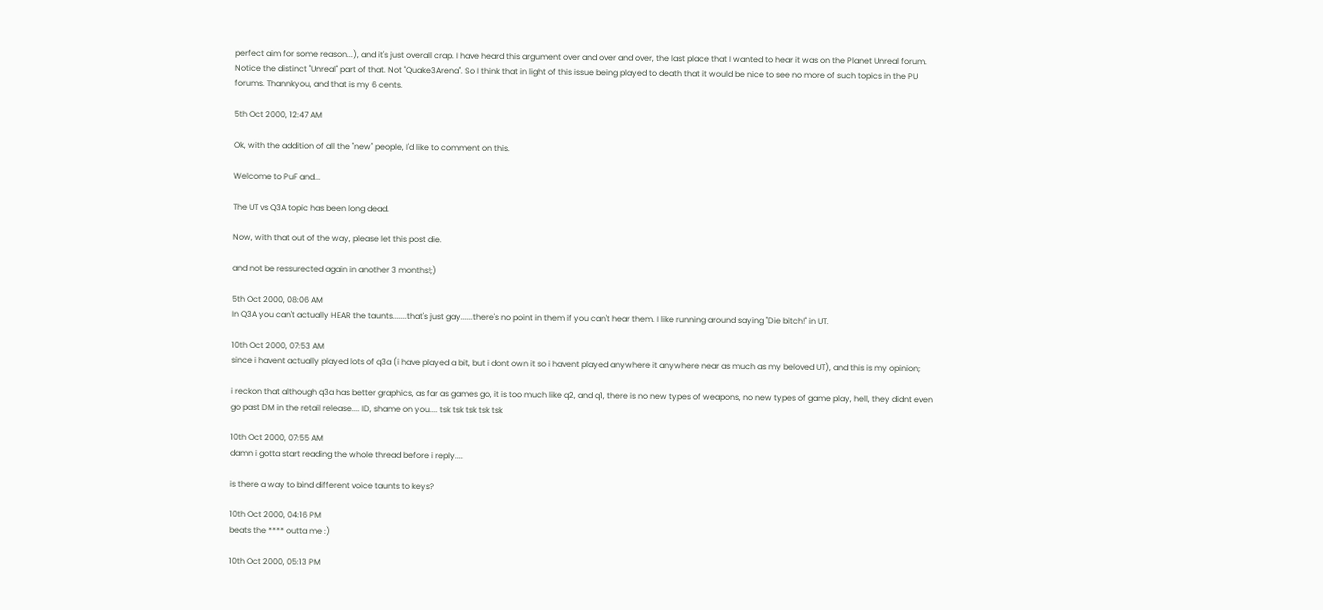perfect aim for some reason...), and it's just overall crap. I have heard this argument over and over and over, the last place that I wanted to hear it was on the Planet Unreal forum. Notice the distinct "Unreal" part of that. Not "Quake3Arena". So I think that in light of this issue being played to death that it would be nice to see no more of such topics in the PU forums. Thannkyou, and that is my 6 cents.

5th Oct 2000, 12:47 AM

Ok, with the addition of all the "new" people, I'd like to comment on this.

Welcome to PuF and...

The UT vs Q3A topic has been long dead.

Now, with that out of the way, please let this post die.

and not be ressurected again in another 3 months!;)

5th Oct 2000, 08:06 AM
In Q3A you can't actually HEAR the taunts.......that's just gay......there's no point in them if you can't hear them. I like running around saying "Die bitch!" in UT.

10th Oct 2000, 07:53 AM
since i havent actually played lots of q3a (i have played a bit, but i dont own it so i havent played anywhere it anywhere near as much as my beloved UT), and this is my opinion;

i reckon that although q3a has better graphics, as far as games go, it is too much like q2, and q1, there is no new types of weapons, no new types of game play, hell, they didnt even go past DM in the retail release.... ID, shame on you.... tsk tsk tsk tsk tsk

10th Oct 2000, 07:55 AM
damn i gotta start reading the whole thread before i reply....

is there a way to bind different voice taunts to keys?

10th Oct 2000, 04:16 PM
beats the **** outta me :)

10th Oct 2000, 05:13 PM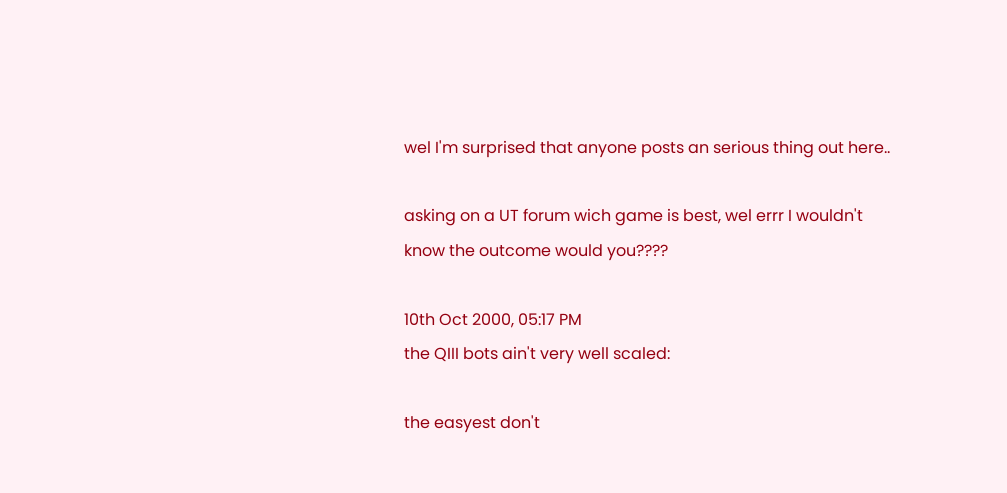wel I'm surprised that anyone posts an serious thing out here..

asking on a UT forum wich game is best, wel errr I wouldn't know the outcome would you????

10th Oct 2000, 05:17 PM
the QIII bots ain't very well scaled:

the easyest don't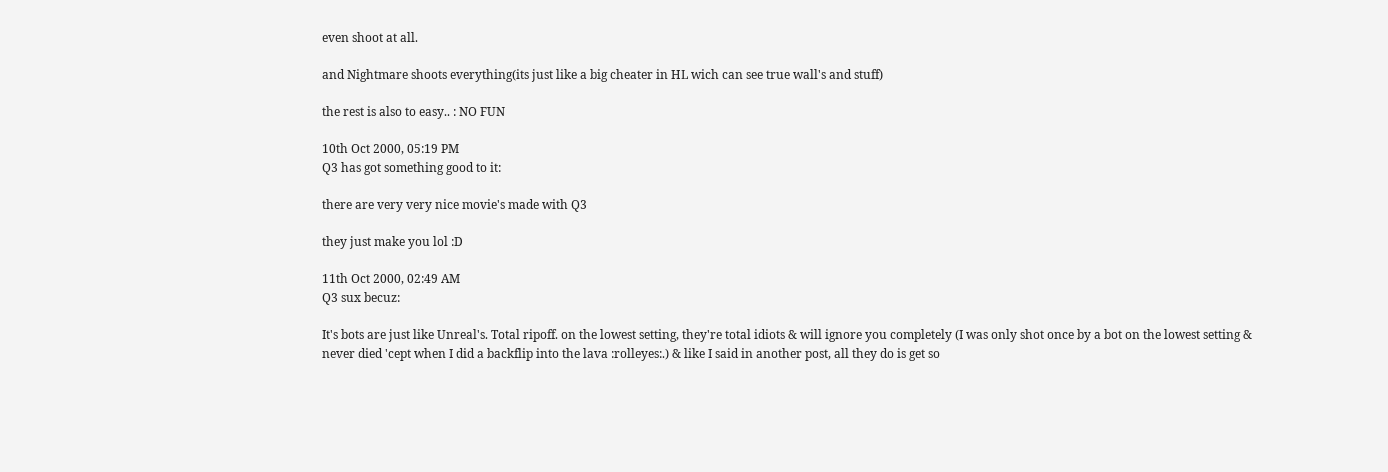even shoot at all.

and Nightmare shoots everything(its just like a big cheater in HL wich can see true wall's and stuff)

the rest is also to easy.. : NO FUN

10th Oct 2000, 05:19 PM
Q3 has got something good to it:

there are very very nice movie's made with Q3

they just make you lol :D

11th Oct 2000, 02:49 AM
Q3 sux becuz:

It's bots are just like Unreal's. Total ripoff. on the lowest setting, they're total idiots & will ignore you completely (I was only shot once by a bot on the lowest setting & never died 'cept when I did a backflip into the lava :rolleyes:.) & like I said in another post, all they do is get so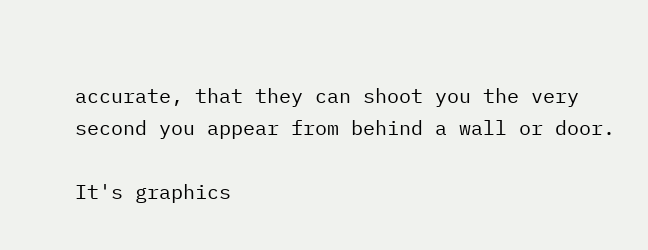accurate, that they can shoot you the very second you appear from behind a wall or door.

It's graphics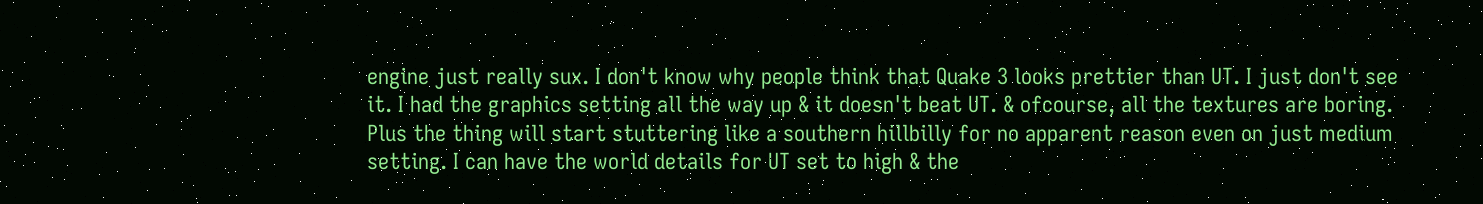engine just really sux. I don't know why people think that Quake 3 looks prettier than UT. I just don't see it. I had the graphics setting all the way up & it doesn't beat UT. & ofcourse, all the textures are boring. Plus the thing will start stuttering like a southern hillbilly for no apparent reason even on just medium setting. I can have the world details for UT set to high & the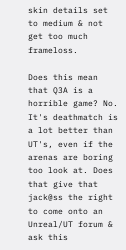skin details set to medium & not get too much frameloss.

Does this mean that Q3A is a horrible game? No. It's deathmatch is a lot better than UT's, even if the arenas are boring too look at. Does that give that jack@ss the right to come onto an Unreal/UT forum & ask this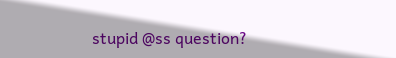stupid @ss question?